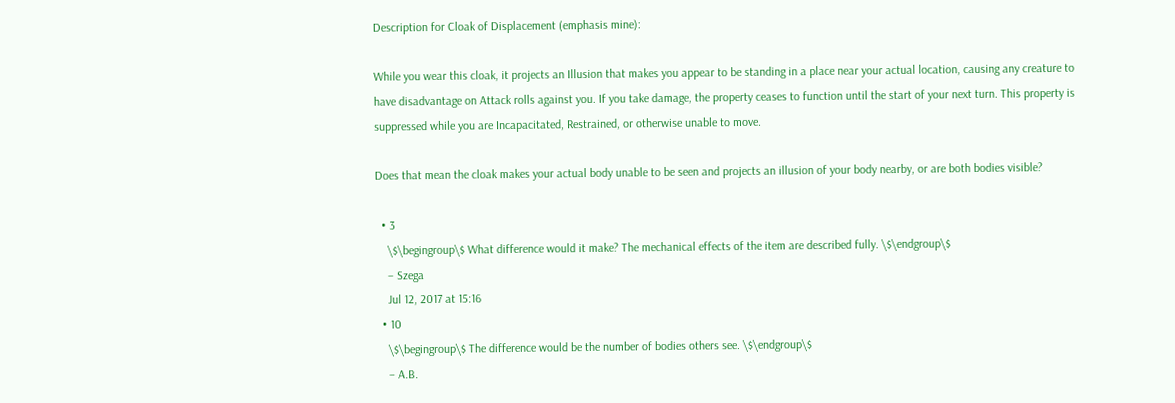Description for Cloak of Displacement (emphasis mine):

While you wear this cloak, it projects an Illusion that makes you appear to be standing in a place near your actual location, causing any creature to have disadvantage on Attack rolls against you. If you take damage, the property ceases to function until the start of your next turn. This property is suppressed while you are Incapacitated, Restrained, or otherwise unable to move.

Does that mean the cloak makes your actual body unable to be seen and projects an illusion of your body nearby, or are both bodies visible?

  • 3
    \$\begingroup\$ What difference would it make? The mechanical effects of the item are described fully. \$\endgroup\$
    – Szega
    Jul 12, 2017 at 15:16
  • 10
    \$\begingroup\$ The difference would be the number of bodies others see. \$\endgroup\$
    – A.B.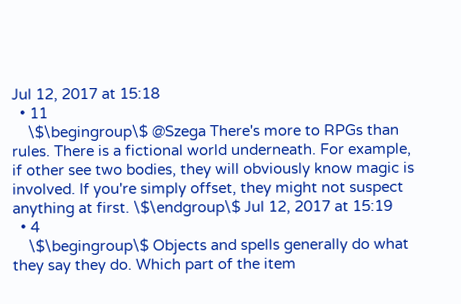Jul 12, 2017 at 15:18
  • 11
    \$\begingroup\$ @Szega There's more to RPGs than rules. There is a fictional world underneath. For example, if other see two bodies, they will obviously know magic is involved. If you're simply offset, they might not suspect anything at first. \$\endgroup\$ Jul 12, 2017 at 15:19
  • 4
    \$\begingroup\$ Objects and spells generally do what they say they do. Which part of the item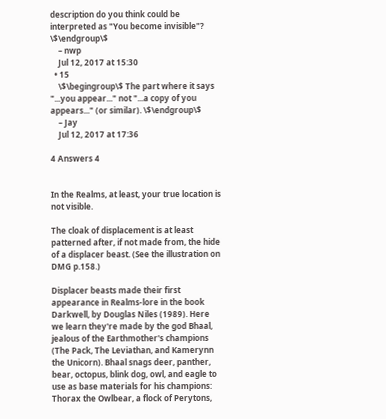description do you think could be interpreted as "You become invisible"? \$\endgroup\$
    – nwp
    Jul 12, 2017 at 15:30
  • 15
    \$\begingroup\$ The part where it says "...you appear..." not "...a copy of you appears..." (or similar). \$\endgroup\$
    – Jay
    Jul 12, 2017 at 17:36

4 Answers 4


In the Realms, at least, your true location is not visible.

The cloak of displacement is at least patterned after, if not made from, the hide of a displacer beast. (See the illustration on DMG p.158.)

Displacer beasts made their first appearance in Realms-lore in the book Darkwell, by Douglas Niles (1989). Here we learn they're made by the god Bhaal, jealous of the Earthmother's champions (The Pack, The Leviathan, and Kamerynn the Unicorn). Bhaal snags deer, panther, bear, octopus, blink dog, owl, and eagle to use as base materials for his champions: Thorax the Owlbear, a flock of Perytons,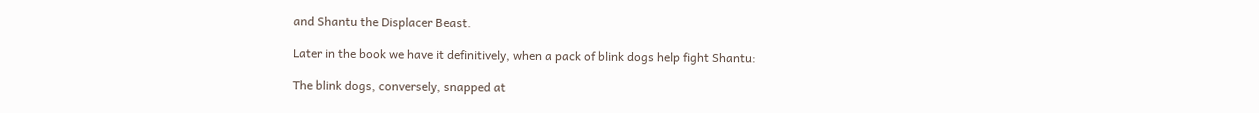and Shantu the Displacer Beast.

Later in the book we have it definitively, when a pack of blink dogs help fight Shantu:

The blink dogs, conversely, snapped at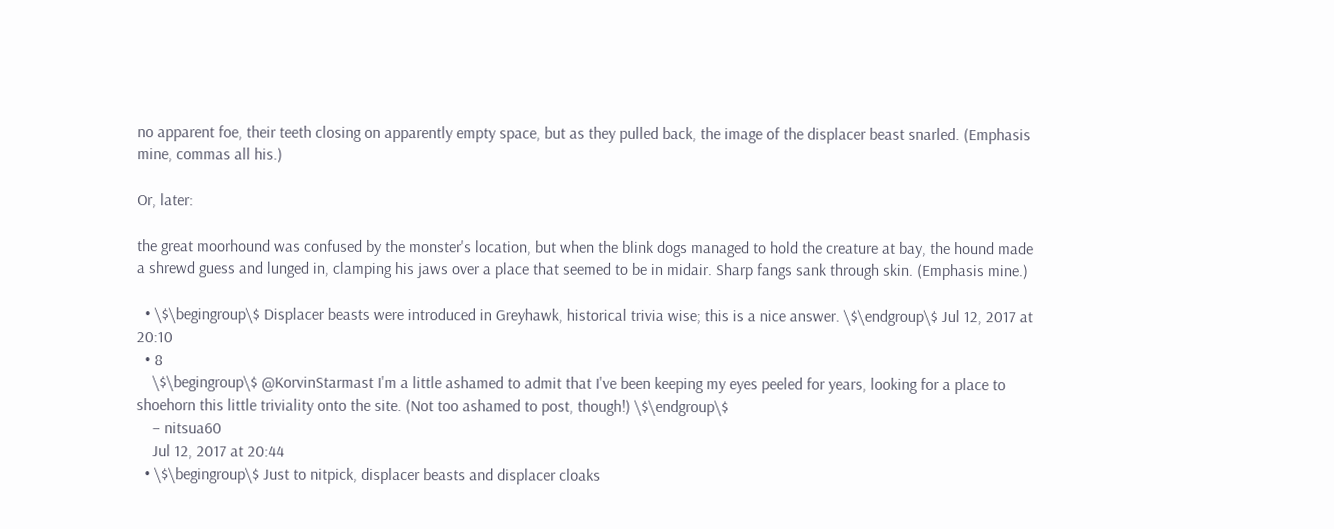no apparent foe, their teeth closing on apparently empty space, but as they pulled back, the image of the displacer beast snarled. (Emphasis mine, commas all his.)

Or, later:

the great moorhound was confused by the monster's location, but when the blink dogs managed to hold the creature at bay, the hound made a shrewd guess and lunged in, clamping his jaws over a place that seemed to be in midair. Sharp fangs sank through skin. (Emphasis mine.)

  • \$\begingroup\$ Displacer beasts were introduced in Greyhawk, historical trivia wise; this is a nice answer. \$\endgroup\$ Jul 12, 2017 at 20:10
  • 8
    \$\begingroup\$ @KorvinStarmast I'm a little ashamed to admit that I've been keeping my eyes peeled for years, looking for a place to shoehorn this little triviality onto the site. (Not too ashamed to post, though!) \$\endgroup\$
    – nitsua60
    Jul 12, 2017 at 20:44
  • \$\begingroup\$ Just to nitpick, displacer beasts and displacer cloaks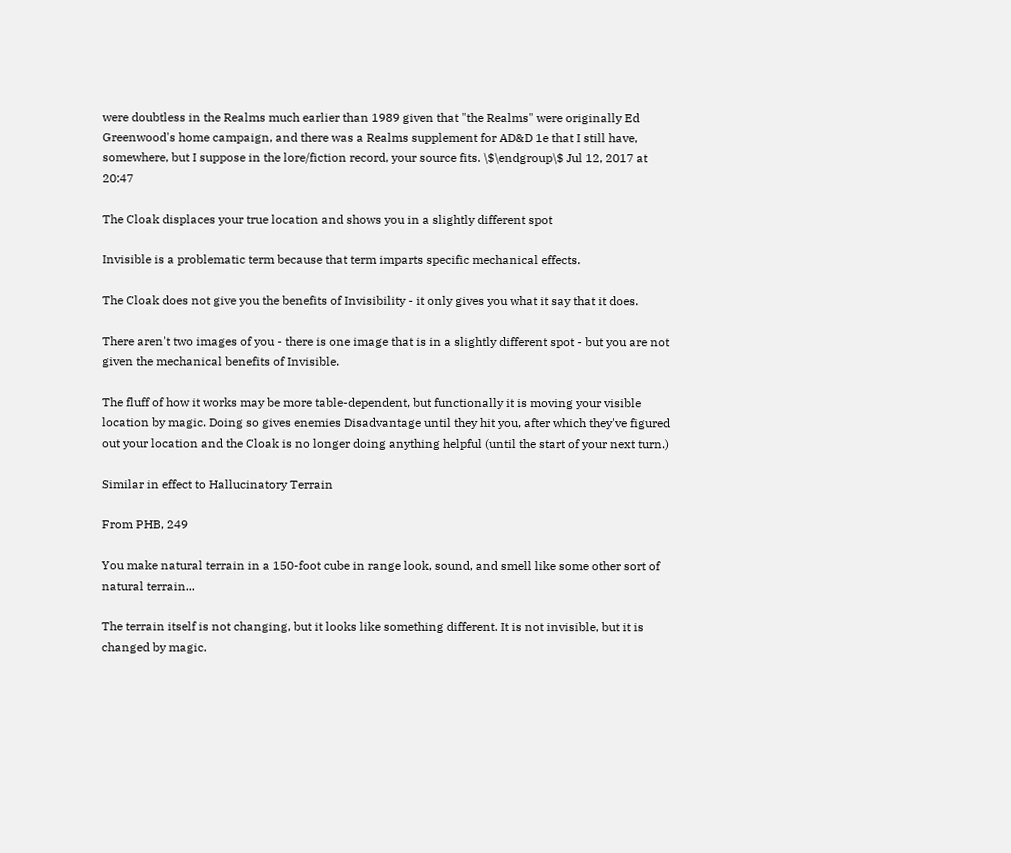were doubtless in the Realms much earlier than 1989 given that "the Realms" were originally Ed Greenwood's home campaign, and there was a Realms supplement for AD&D 1e that I still have, somewhere, but I suppose in the lore/fiction record, your source fits. \$\endgroup\$ Jul 12, 2017 at 20:47

The Cloak displaces your true location and shows you in a slightly different spot

Invisible is a problematic term because that term imparts specific mechanical effects.

The Cloak does not give you the benefits of Invisibility - it only gives you what it say that it does.

There aren't two images of you - there is one image that is in a slightly different spot - but you are not given the mechanical benefits of Invisible.

The fluff of how it works may be more table-dependent, but functionally it is moving your visible location by magic. Doing so gives enemies Disadvantage until they hit you, after which they've figured out your location and the Cloak is no longer doing anything helpful (until the start of your next turn.)

Similar in effect to Hallucinatory Terrain

From PHB, 249

You make natural terrain in a 150-foot cube in range look, sound, and smell like some other sort of natural terrain...

The terrain itself is not changing, but it looks like something different. It is not invisible, but it is changed by magic.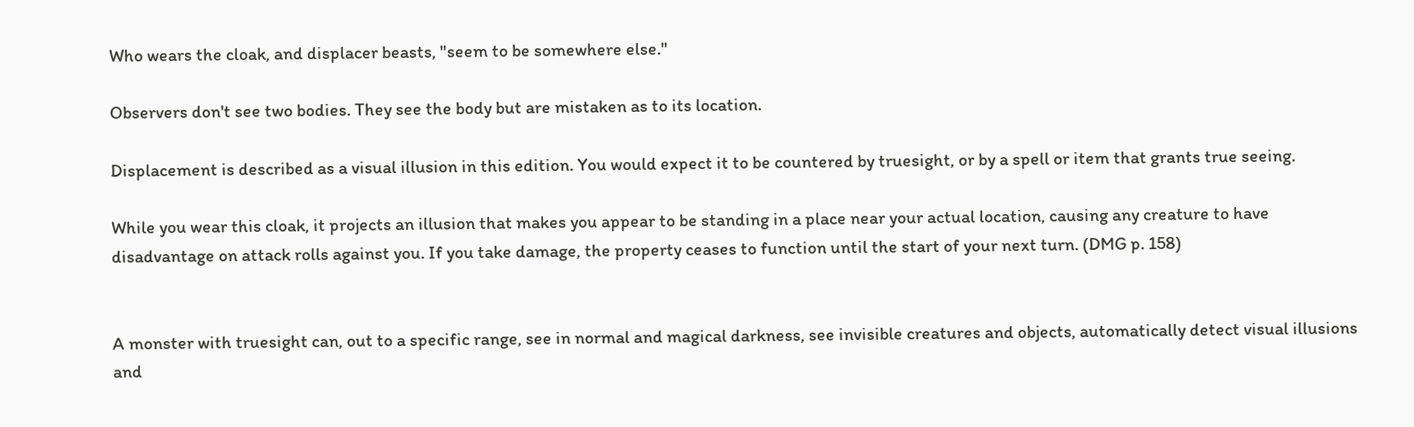Who wears the cloak, and displacer beasts, "seem to be somewhere else."

Observers don't see two bodies. They see the body but are mistaken as to its location.

Displacement is described as a visual illusion in this edition. You would expect it to be countered by truesight, or by a spell or item that grants true seeing.

While you wear this cloak, it projects an illusion that makes you appear to be standing in a place near your actual location, causing any creature to have disadvantage on attack rolls against you. If you take damage, the property ceases to function until the start of your next turn. (DMG p. 158)


A monster with truesight can, out to a specific range, see in normal and magical darkness, see invisible creatures and objects, automatically detect visual illusions and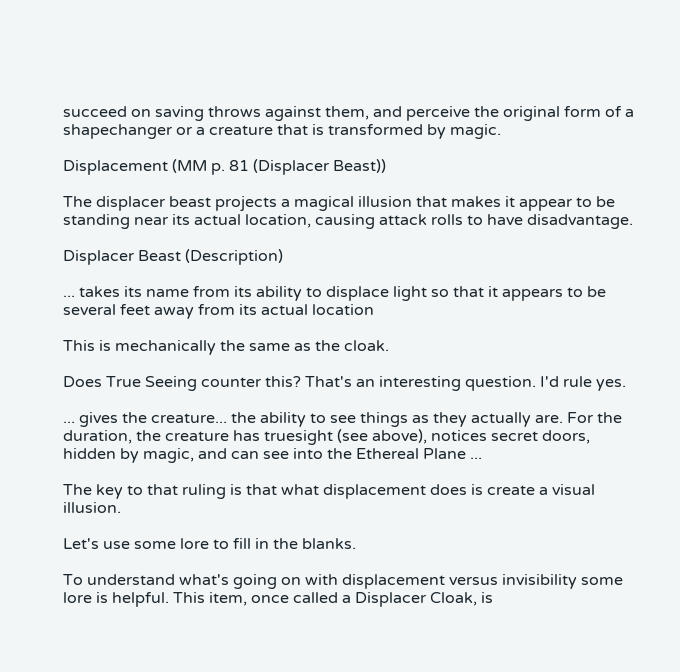succeed on saving throws against them, and perceive the original form of a shapechanger or a creature that is transformed by magic.

Displacement (MM p. 81 (Displacer Beast))

The displacer beast projects a magical illusion that makes it appear to be standing near its actual location, causing attack rolls to have disadvantage.

Displacer Beast (Description)

... takes its name from its ability to displace light so that it appears to be several feet away from its actual location

This is mechanically the same as the cloak.

Does True Seeing counter this? That's an interesting question. I'd rule yes.

... gives the creature... the ability to see things as they actually are. For the duration, the creature has truesight (see above), notices secret doors, hidden by magic, and can see into the Ethereal Plane ...

The key to that ruling is that what displacement does is create a visual illusion.

Let's use some lore to fill in the blanks.

To understand what's going on with displacement versus invisibility some lore is helpful. This item, once called a Displacer Cloak, is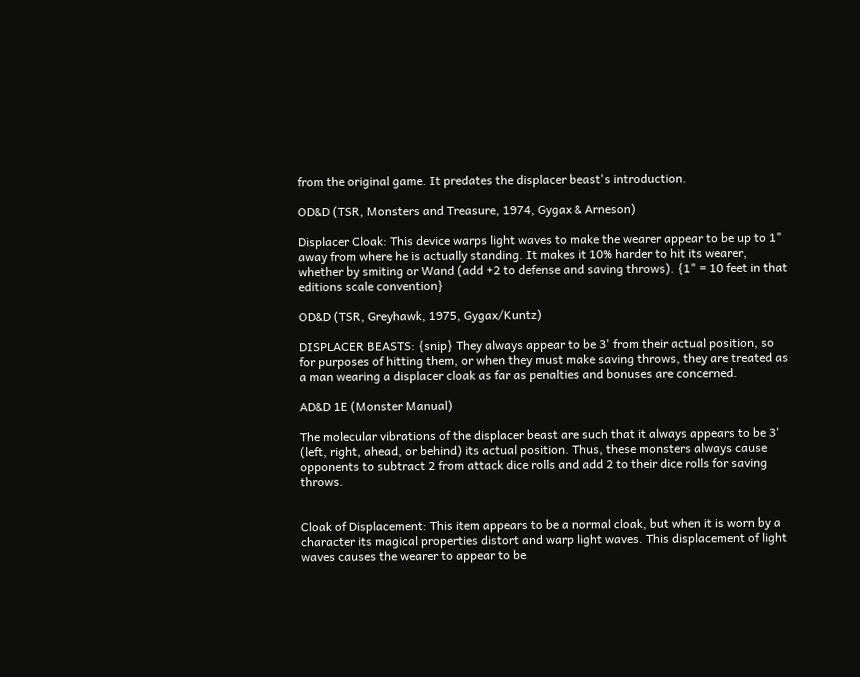from the original game. It predates the displacer beast's introduction.

OD&D (TSR, Monsters and Treasure, 1974, Gygax & Arneson)

Displacer Cloak: This device warps light waves to make the wearer appear to be up to 1" away from where he is actually standing. It makes it 10% harder to hit its wearer, whether by smiting or Wand (add +2 to defense and saving throws). {1" = 10 feet in that editions scale convention}

OD&D (TSR, Greyhawk, 1975, Gygax/Kuntz)

DISPLACER BEASTS: {snip} They always appear to be 3' from their actual position, so for purposes of hitting them, or when they must make saving throws, they are treated as a man wearing a displacer cloak as far as penalties and bonuses are concerned.

AD&D 1E (Monster Manual)

The molecular vibrations of the displacer beast are such that it always appears to be 3' (left, right, ahead, or behind) its actual position. Thus, these monsters always cause opponents to subtract 2 from attack dice rolls and add 2 to their dice rolls for saving throws.


Cloak of Displacement: This item appears to be a normal cloak, but when it is worn by a character its magical properties distort and warp light waves. This displacement of light waves causes the wearer to appear to be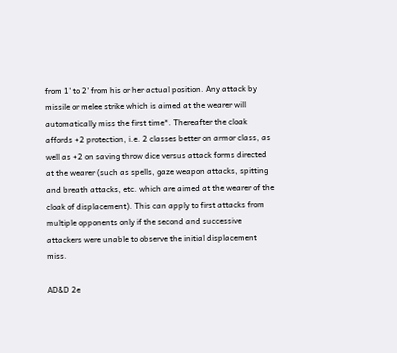from 1' to 2' from his or her actual position. Any attack by missile or melee strike which is aimed at the wearer will automatically miss the first time*. Thereafter the cloak affords +2 protection, i.e. 2 classes better on armor class, as well as +2 on saving throw dice versus attack forms directed at the wearer (such as spells, gaze weapon attacks, spitting and breath attacks, etc. which are aimed at the wearer of the cloak of displacement). This can apply to first attacks from multiple opponents only if the second and successive attackers were unable to observe the initial displacement miss.

AD&D 2e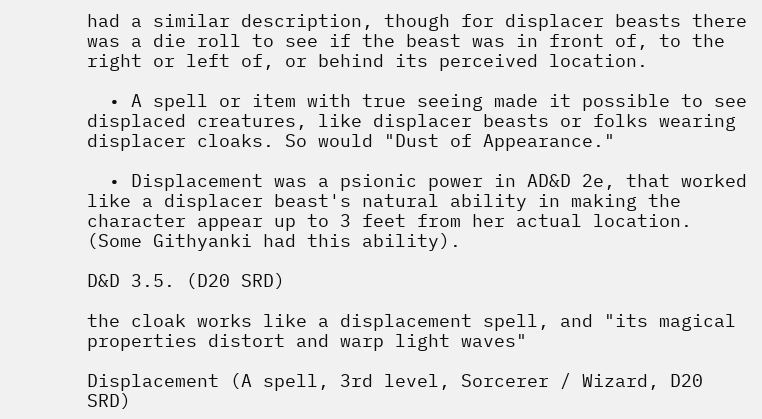had a similar description, though for displacer beasts there was a die roll to see if the beast was in front of, to the right or left of, or behind its perceived location.

  • A spell or item with true seeing made it possible to see displaced creatures, like displacer beasts or folks wearing displacer cloaks. So would "Dust of Appearance."

  • Displacement was a psionic power in AD&D 2e, that worked like a displacer beast's natural ability in making the character appear up to 3 feet from her actual location. (Some Githyanki had this ability).

D&D 3.5. (D20 SRD)

the cloak works like a displacement spell, and "its magical properties distort and warp light waves"

Displacement (A spell, 3rd level, Sorcerer / Wizard, D20 SRD)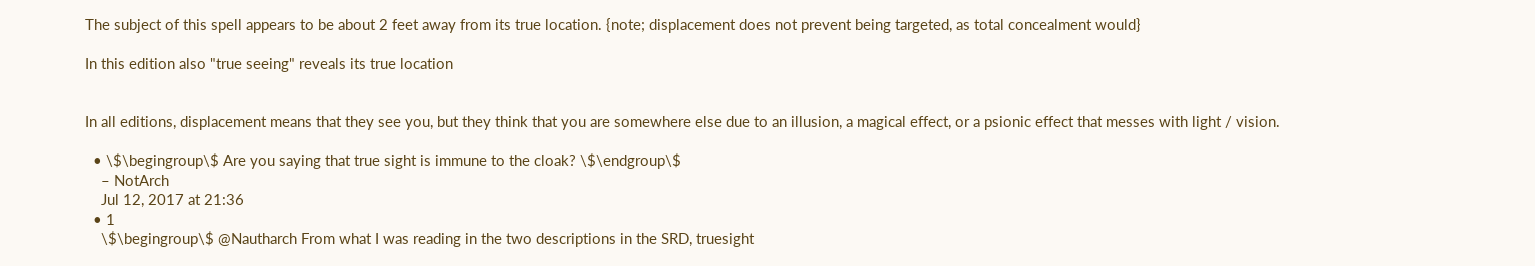The subject of this spell appears to be about 2 feet away from its true location. {note; displacement does not prevent being targeted, as total concealment would}

In this edition also "true seeing" reveals its true location


In all editions, displacement means that they see you, but they think that you are somewhere else due to an illusion, a magical effect, or a psionic effect that messes with light / vision.

  • \$\begingroup\$ Are you saying that true sight is immune to the cloak? \$\endgroup\$
    – NotArch
    Jul 12, 2017 at 21:36
  • 1
    \$\begingroup\$ @Nautharch From what I was reading in the two descriptions in the SRD, truesight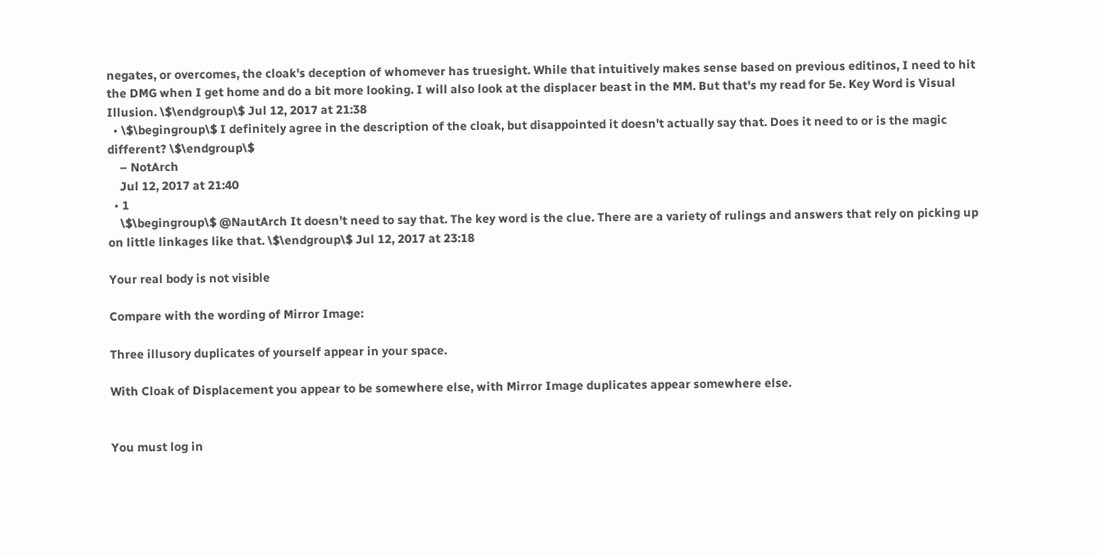negates, or overcomes, the cloak's deception of whomever has truesight. While that intuitively makes sense based on previous editinos, I need to hit the DMG when I get home and do a bit more looking. I will also look at the displacer beast in the MM. But that's my read for 5e. Key Word is Visual Illusion. \$\endgroup\$ Jul 12, 2017 at 21:38
  • \$\begingroup\$ I definitely agree in the description of the cloak, but disappointed it doesn't actually say that. Does it need to or is the magic different? \$\endgroup\$
    – NotArch
    Jul 12, 2017 at 21:40
  • 1
    \$\begingroup\$ @NautArch It doesn't need to say that. The key word is the clue. There are a variety of rulings and answers that rely on picking up on little linkages like that. \$\endgroup\$ Jul 12, 2017 at 23:18

Your real body is not visible

Compare with the wording of Mirror Image:

Three illusory duplicates of yourself appear in your space.

With Cloak of Displacement you appear to be somewhere else, with Mirror Image duplicates appear somewhere else.


You must log in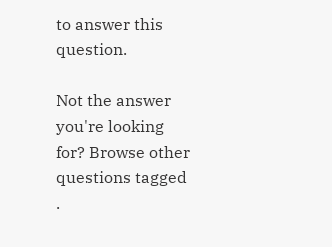to answer this question.

Not the answer you're looking for? Browse other questions tagged .